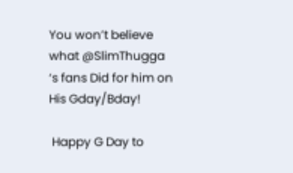You won’t believe what @SlimThugga ‘s fans Did for him on His Gday/Bday!

 Happy G Day to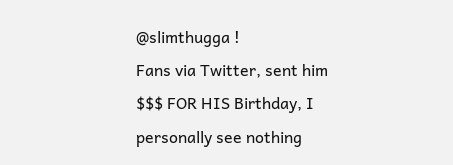@slimthugga !
Fans via Twitter, sent him $$$ FOR HIS Birthday, I personally see nothing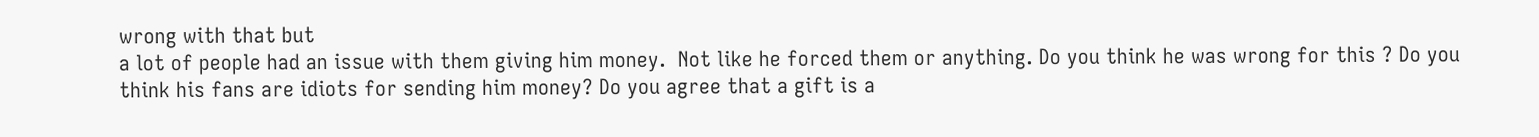wrong with that but
a lot of people had an issue with them giving him money.  Not like he forced them or anything. Do you think he was wrong for this ? Do you think his fans are idiots for sending him money? Do you agree that a gift is a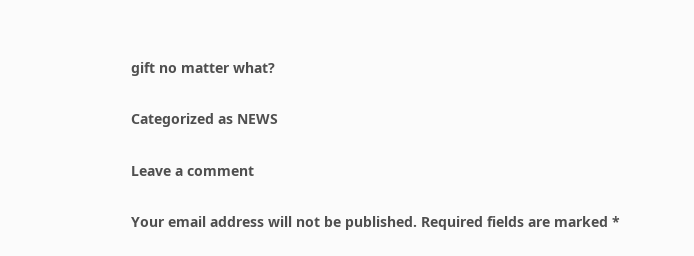gift no matter what?

Categorized as NEWS

Leave a comment

Your email address will not be published. Required fields are marked *